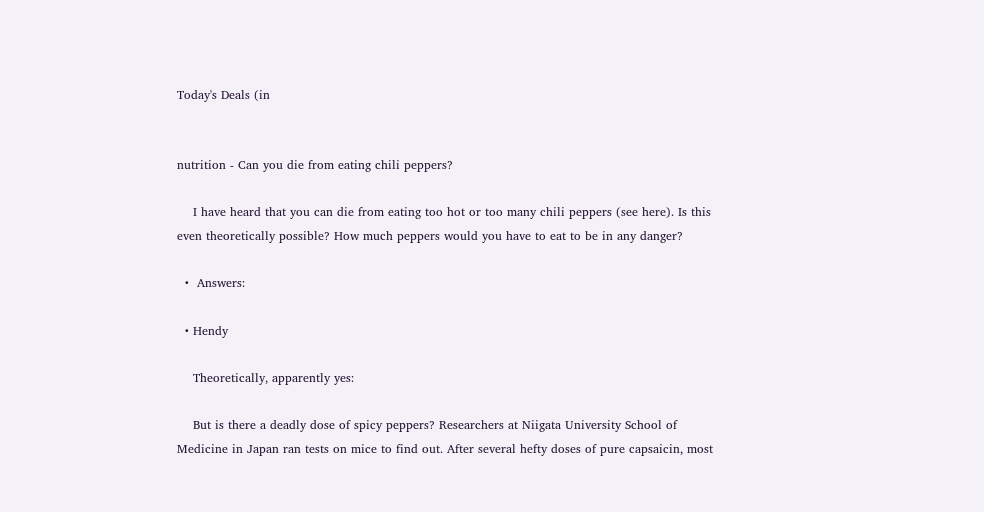Today's Deals (in


nutrition - Can you die from eating chili peppers?

    I have heard that you can die from eating too hot or too many chili peppers (see here). Is this even theoretically possible? How much peppers would you have to eat to be in any danger?

  •  Answers:

  • Hendy

    Theoretically, apparently yes:

    But is there a deadly dose of spicy peppers? Researchers at Niigata University School of Medicine in Japan ran tests on mice to find out. After several hefty doses of pure capsaicin, most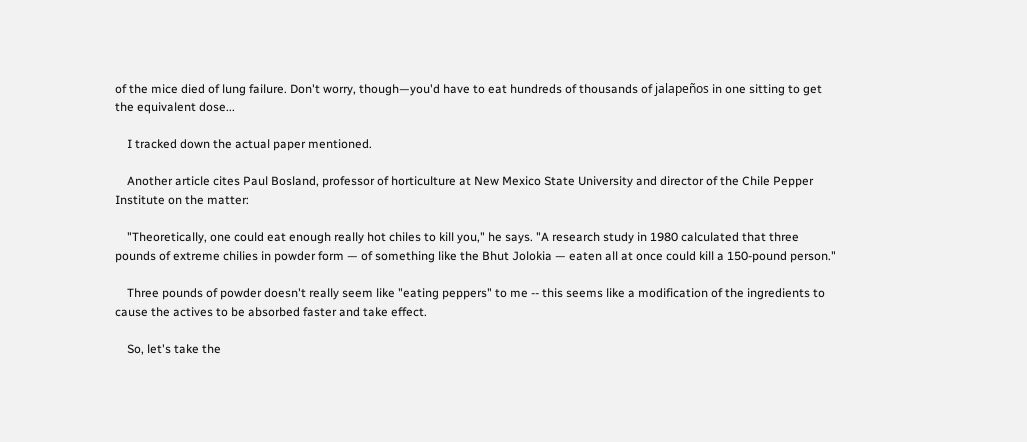of the mice died of lung failure. Don't worry, though—you'd have to eat hundreds of thousands of jalapeños in one sitting to get the equivalent dose...

    I tracked down the actual paper mentioned.

    Another article cites Paul Bosland, professor of horticulture at New Mexico State University and director of the Chile Pepper Institute on the matter:

    "Theoretically, one could eat enough really hot chiles to kill you," he says. "A research study in 1980 calculated that three pounds of extreme chilies in powder form — of something like the Bhut Jolokia — eaten all at once could kill a 150-pound person."

    Three pounds of powder doesn't really seem like "eating peppers" to me -- this seems like a modification of the ingredients to cause the actives to be absorbed faster and take effect.

    So, let's take the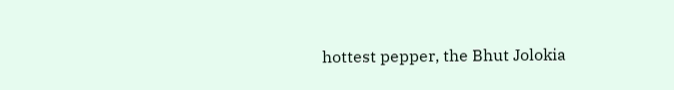hottest pepper, the Bhut Jolokia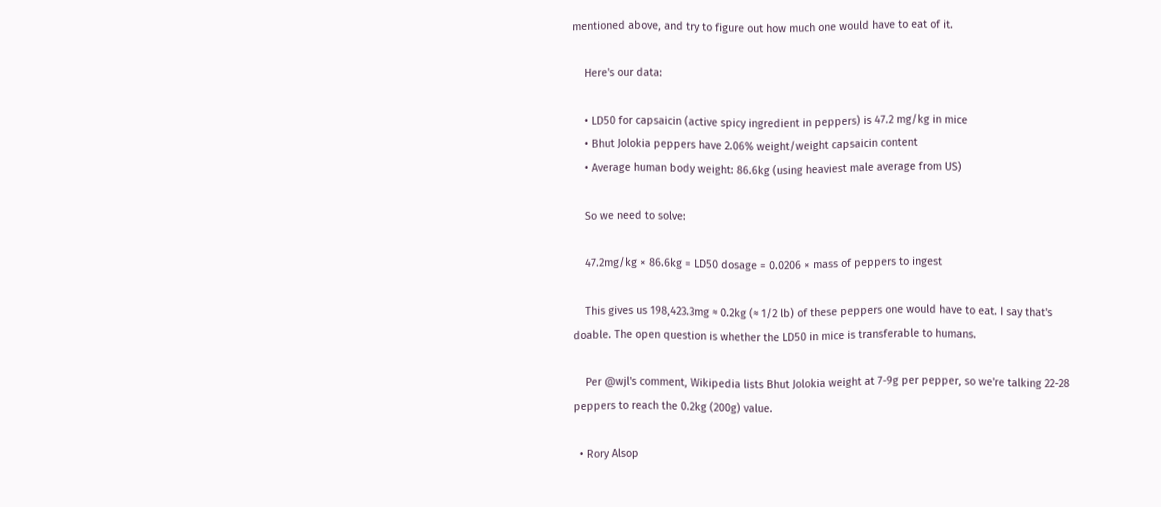mentioned above, and try to figure out how much one would have to eat of it.

    Here's our data:

    • LD50 for capsaicin (active spicy ingredient in peppers) is 47.2 mg/kg in mice
    • Bhut Jolokia peppers have 2.06% weight/weight capsaicin content
    • Average human body weight: 86.6kg (using heaviest male average from US)

    So we need to solve:

    47.2mg/kg × 86.6kg = LD50 dosage = 0.0206 × mass of peppers to ingest

    This gives us 198,423.3mg ≈ 0.2kg (≈ 1/2 lb) of these peppers one would have to eat. I say that's doable. The open question is whether the LD50 in mice is transferable to humans.

    Per @wjl's comment, Wikipedia lists Bhut Jolokia weight at 7-9g per pepper, so we're talking 22-28 peppers to reach the 0.2kg (200g) value.

  • Rory Alsop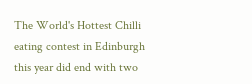The World's Hottest Chilli eating contest in Edinburgh this year did end with two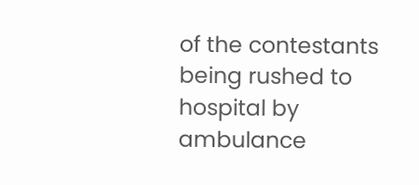of the contestants being rushed to hospital by ambulance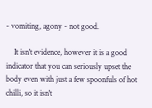- vomiting, agony - not good.

    It isn't evidence, however it is a good indicator that you can seriously upset the body even with just a few spoonfuls of hot chilli, so it isn't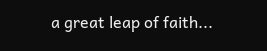a great leap of faith...